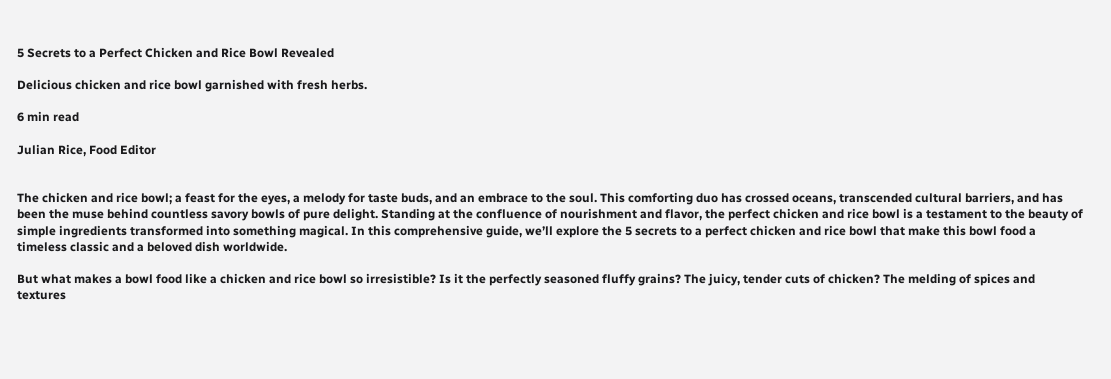5 Secrets to a Perfect Chicken and Rice Bowl Revealed

Delicious chicken and rice bowl garnished with fresh herbs.

6 min read

Julian Rice, Food Editor


The chicken and rice bowl; a feast for the eyes, a melody for taste buds, and an embrace to the soul. This comforting duo has crossed oceans, transcended cultural barriers, and has been the muse behind countless savory bowls of pure delight. Standing at the confluence of nourishment and flavor, the perfect chicken and rice bowl is a testament to the beauty of simple ingredients transformed into something magical. In this comprehensive guide, we’ll explore the 5 secrets to a perfect chicken and rice bowl that make this bowl food a timeless classic and a beloved dish worldwide.

But what makes a bowl food like a chicken and rice bowl so irresistible? Is it the perfectly seasoned fluffy grains? The juicy, tender cuts of chicken? The melding of spices and textures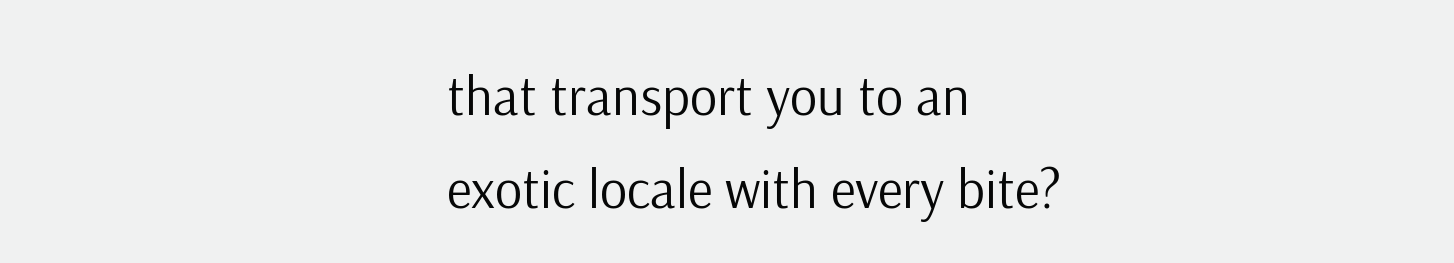that transport you to an exotic locale with every bite?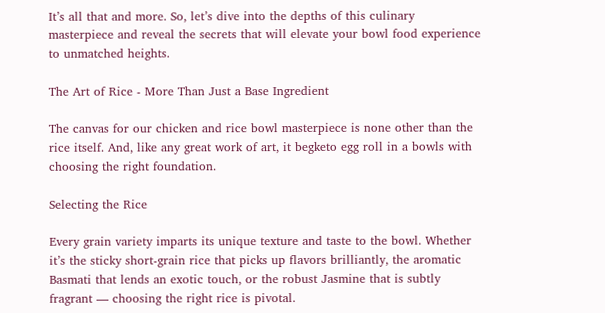It’s all that and more. So, let’s dive into the depths of this culinary masterpiece and reveal the secrets that will elevate your bowl food experience to unmatched heights.

The Art of Rice - More Than Just a Base Ingredient

The canvas for our chicken and rice bowl masterpiece is none other than the rice itself. And, like any great work of art, it begketo egg roll in a bowls with choosing the right foundation.

Selecting the Rice

Every grain variety imparts its unique texture and taste to the bowl. Whether it’s the sticky short-grain rice that picks up flavors brilliantly, the aromatic Basmati that lends an exotic touch, or the robust Jasmine that is subtly fragrant — choosing the right rice is pivotal.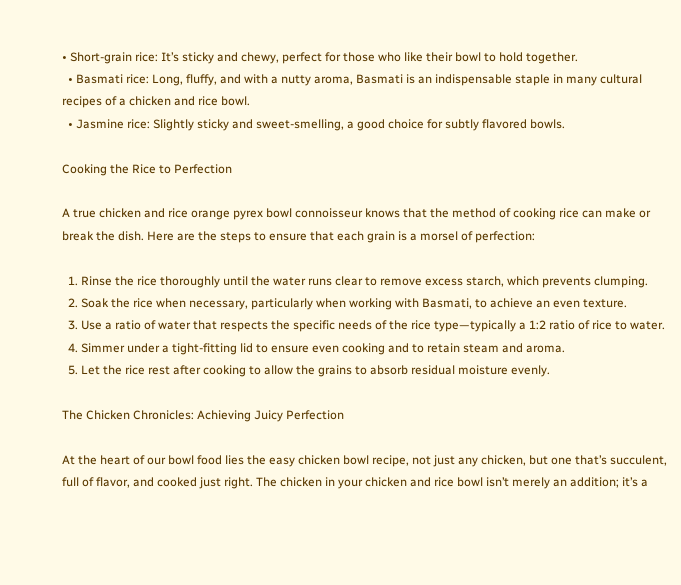• Short-grain rice: It’s sticky and chewy, perfect for those who like their bowl to hold together.
  • Basmati rice: Long, fluffy, and with a nutty aroma, Basmati is an indispensable staple in many cultural recipes of a chicken and rice bowl.
  • Jasmine rice: Slightly sticky and sweet-smelling, a good choice for subtly flavored bowls.

Cooking the Rice to Perfection

A true chicken and rice orange pyrex bowl connoisseur knows that the method of cooking rice can make or break the dish. Here are the steps to ensure that each grain is a morsel of perfection:

  1. Rinse the rice thoroughly until the water runs clear to remove excess starch, which prevents clumping.
  2. Soak the rice when necessary, particularly when working with Basmati, to achieve an even texture.
  3. Use a ratio of water that respects the specific needs of the rice type—typically a 1:2 ratio of rice to water.
  4. Simmer under a tight-fitting lid to ensure even cooking and to retain steam and aroma.
  5. Let the rice rest after cooking to allow the grains to absorb residual moisture evenly.

The Chicken Chronicles: Achieving Juicy Perfection

At the heart of our bowl food lies the easy chicken bowl recipe, not just any chicken, but one that’s succulent, full of flavor, and cooked just right. The chicken in your chicken and rice bowl isn’t merely an addition; it’s a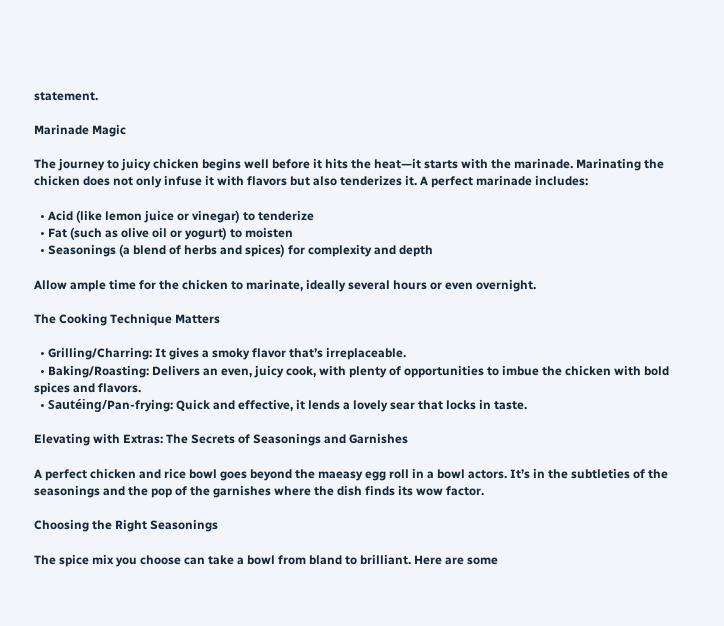statement.

Marinade Magic

The journey to juicy chicken begins well before it hits the heat—it starts with the marinade. Marinating the chicken does not only infuse it with flavors but also tenderizes it. A perfect marinade includes:

  • Acid (like lemon juice or vinegar) to tenderize
  • Fat (such as olive oil or yogurt) to moisten
  • Seasonings (a blend of herbs and spices) for complexity and depth

Allow ample time for the chicken to marinate, ideally several hours or even overnight.

The Cooking Technique Matters

  • Grilling/Charring: It gives a smoky flavor that’s irreplaceable.
  • Baking/Roasting: Delivers an even, juicy cook, with plenty of opportunities to imbue the chicken with bold spices and flavors.
  • Sautéing/Pan-frying: Quick and effective, it lends a lovely sear that locks in taste.

Elevating with Extras: The Secrets of Seasonings and Garnishes

A perfect chicken and rice bowl goes beyond the maeasy egg roll in a bowl actors. It’s in the subtleties of the seasonings and the pop of the garnishes where the dish finds its wow factor.

Choosing the Right Seasonings

The spice mix you choose can take a bowl from bland to brilliant. Here are some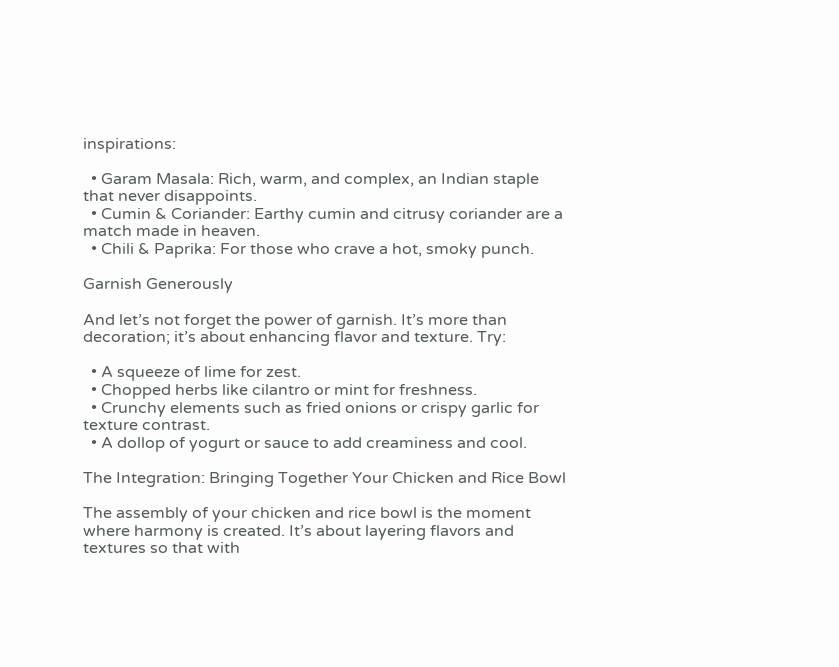inspirations:

  • Garam Masala: Rich, warm, and complex, an Indian staple that never disappoints.
  • Cumin & Coriander: Earthy cumin and citrusy coriander are a match made in heaven.
  • Chili & Paprika: For those who crave a hot, smoky punch.

Garnish Generously

And let’s not forget the power of garnish. It’s more than decoration; it’s about enhancing flavor and texture. Try:

  • A squeeze of lime for zest.
  • Chopped herbs like cilantro or mint for freshness.
  • Crunchy elements such as fried onions or crispy garlic for texture contrast.
  • A dollop of yogurt or sauce to add creaminess and cool.

The Integration: Bringing Together Your Chicken and Rice Bowl

The assembly of your chicken and rice bowl is the moment where harmony is created. It’s about layering flavors and textures so that with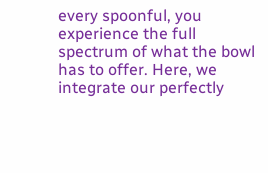every spoonful, you experience the full spectrum of what the bowl has to offer. Here, we integrate our perfectly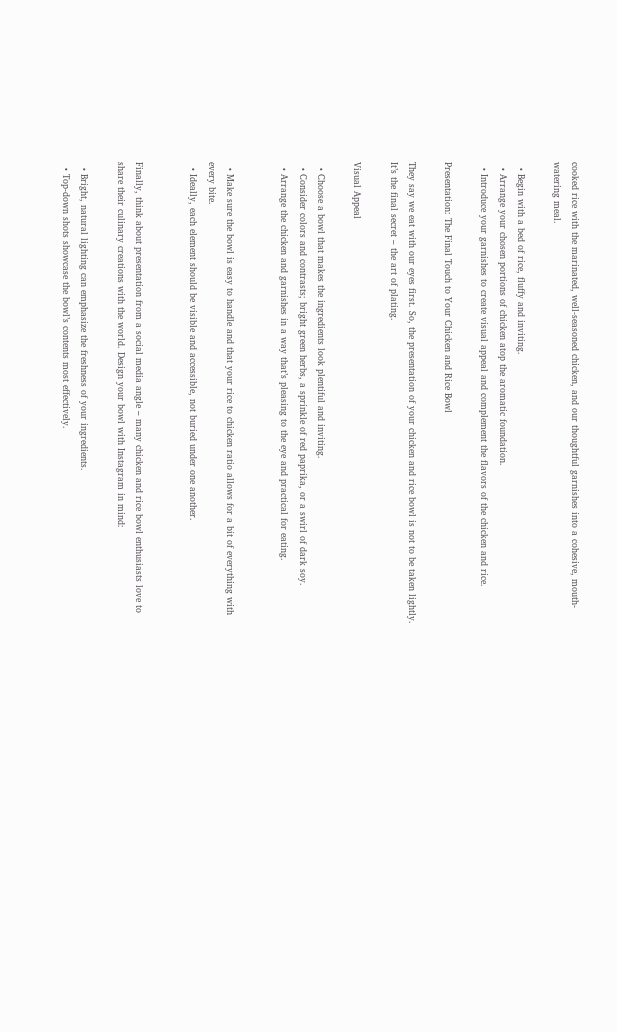cooked rice with the marinated, well-seasoned chicken, and our thoughtful garnishes into a cohesive, mouth-watering meal.

  • Begin with a bed of rice, fluffy and inviting.
  • Arrange your chosen portions of chicken atop the aromatic foundation.
  • Introduce your garnishes to create visual appeal and complement the flavors of the chicken and rice.

Presentation: The Final Touch to Your Chicken and Rice Bowl

They say we eat with our eyes first. So, the presentation of your chicken and rice bowl is not to be taken lightly. It’s the final secret – the art of plating.

Visual Appeal

  • Choose a bowl that makes the ingredients look plentiful and inviting.
  • Consider colors and contrasts; bright green herbs, a sprinkle of red paprika, or a swirl of dark soy.
  • Arrange the chicken and garnishes in a way that’s pleasing to the eye and practical for eating.


  • Make sure the bowl is easy to handle and that your rice to chicken ratio allows for a bit of everything with every bite.
  • Ideally, each element should be visible and accessible, not buried under one another.


Finally, think about presentation from a social media angle – many chicken and rice bowl enthusiasts love to share their culinary creations with the world. Design your bowl with Instagram in mind:

  • Bright, natural lighting can emphasize the freshness of your ingredients.
  • Top-down shots showcase the bowl’s contents most effectively.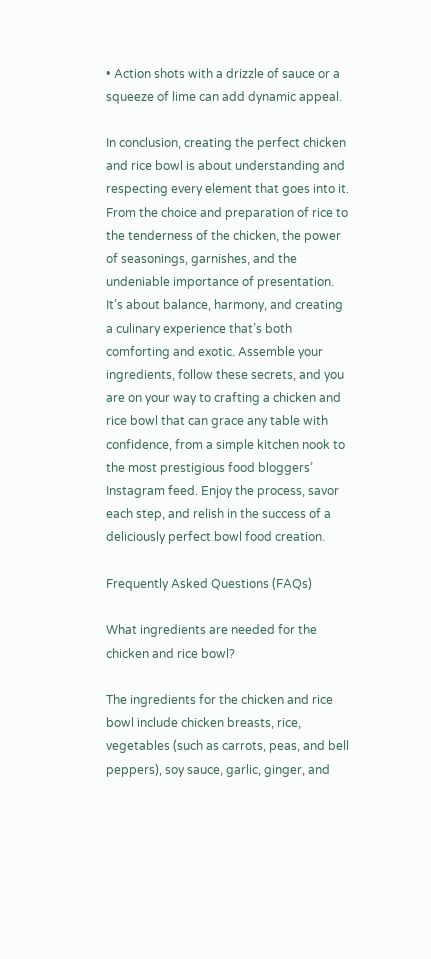• Action shots with a drizzle of sauce or a squeeze of lime can add dynamic appeal.

In conclusion, creating the perfect chicken and rice bowl is about understanding and respecting every element that goes into it. From the choice and preparation of rice to the tenderness of the chicken, the power of seasonings, garnishes, and the undeniable importance of presentation. It’s about balance, harmony, and creating a culinary experience that’s both comforting and exotic. Assemble your ingredients, follow these secrets, and you are on your way to crafting a chicken and rice bowl that can grace any table with confidence, from a simple kitchen nook to the most prestigious food bloggers’ Instagram feed. Enjoy the process, savor each step, and relish in the success of a deliciously perfect bowl food creation.

Frequently Asked Questions (FAQs)

What ingredients are needed for the chicken and rice bowl?

The ingredients for the chicken and rice bowl include chicken breasts, rice, vegetables (such as carrots, peas, and bell peppers), soy sauce, garlic, ginger, and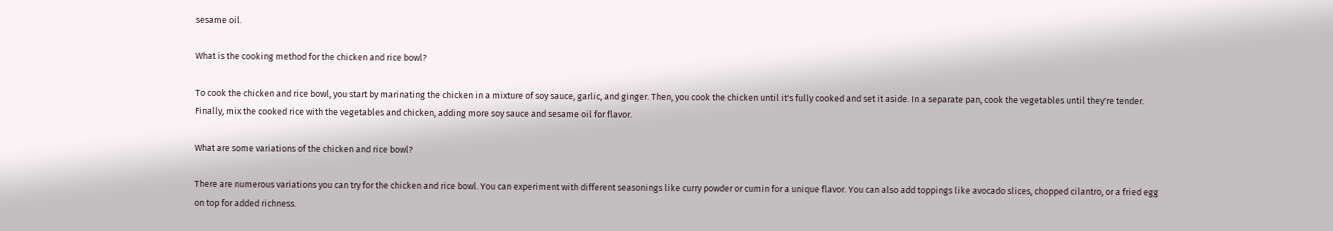sesame oil.

What is the cooking method for the chicken and rice bowl?

To cook the chicken and rice bowl, you start by marinating the chicken in a mixture of soy sauce, garlic, and ginger. Then, you cook the chicken until it's fully cooked and set it aside. In a separate pan, cook the vegetables until they're tender. Finally, mix the cooked rice with the vegetables and chicken, adding more soy sauce and sesame oil for flavor.

What are some variations of the chicken and rice bowl?

There are numerous variations you can try for the chicken and rice bowl. You can experiment with different seasonings like curry powder or cumin for a unique flavor. You can also add toppings like avocado slices, chopped cilantro, or a fried egg on top for added richness.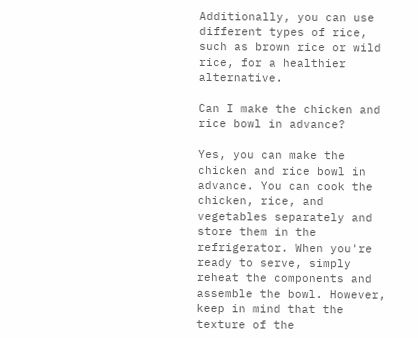Additionally, you can use different types of rice, such as brown rice or wild rice, for a healthier alternative.

Can I make the chicken and rice bowl in advance?

Yes, you can make the chicken and rice bowl in advance. You can cook the chicken, rice, and vegetables separately and store them in the refrigerator. When you're ready to serve, simply reheat the components and assemble the bowl. However, keep in mind that the texture of the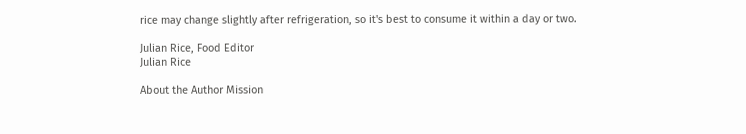rice may change slightly after refrigeration, so it's best to consume it within a day or two.

Julian Rice, Food Editor
Julian Rice

About the Author Mission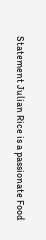Statement Julian Rice is a passionate Food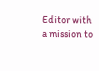Editor with a mission to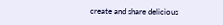create and share delicious